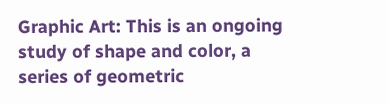Graphic Art: This is an ongoing study of shape and color, a series of geometric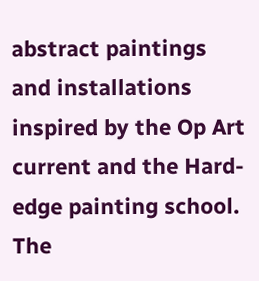abstract paintings and installations inspired by the Op Art current and the Hard-edge painting school. The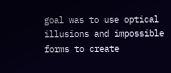goal was to use optical illusions and impossible forms to create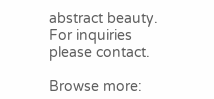abstract beauty. For inquiries please contact.

Browse more: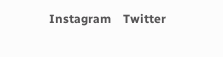Instagram    Twitter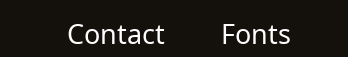Contact        Fonts